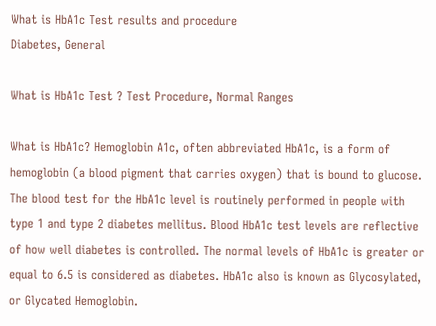What is HbA1c Test results and procedure
Diabetes, General

What is HbA1c Test ? Test Procedure, Normal Ranges

What is HbA1c? Hemoglobin A1c, often abbreviated HbA1c, is a form of hemoglobin (a blood pigment that carries oxygen) that is bound to glucose. The blood test for the HbA1c level is routinely performed in people with type 1 and type 2 diabetes mellitus. Blood HbA1c test levels are reflective of how well diabetes is controlled. The normal levels of HbA1c is greater or equal to 6.5 is considered as diabetes. HbA1c also is known as Glycosylated, or Glycated Hemoglobin.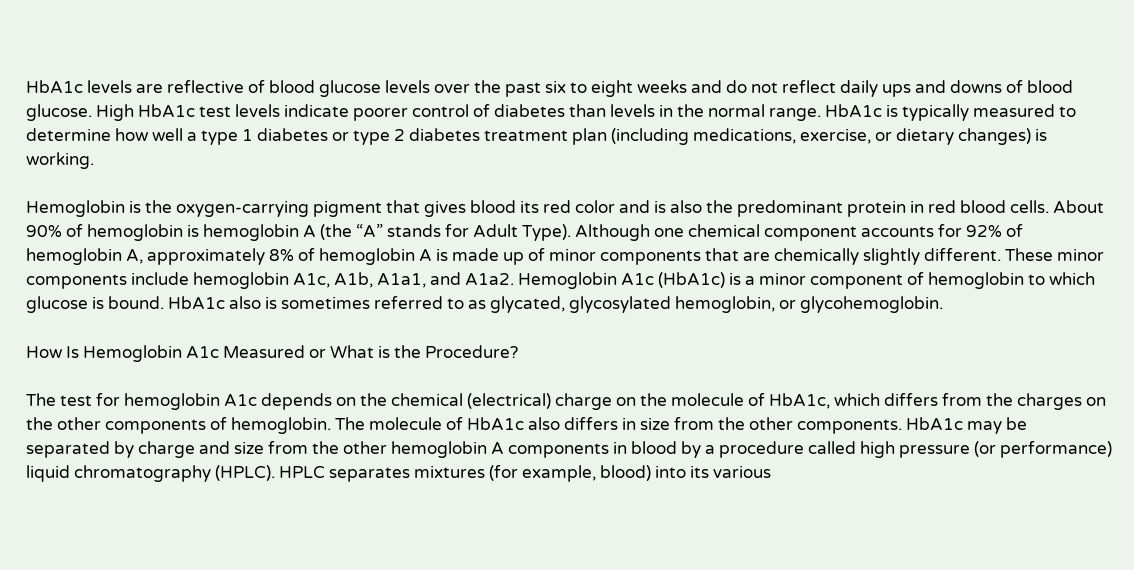HbA1c levels are reflective of blood glucose levels over the past six to eight weeks and do not reflect daily ups and downs of blood glucose. High HbA1c test levels indicate poorer control of diabetes than levels in the normal range. HbA1c is typically measured to determine how well a type 1 diabetes or type 2 diabetes treatment plan (including medications, exercise, or dietary changes) is working.

Hemoglobin is the oxygen-carrying pigment that gives blood its red color and is also the predominant protein in red blood cells. About 90% of hemoglobin is hemoglobin A (the “A” stands for Adult Type). Although one chemical component accounts for 92% of hemoglobin A, approximately 8% of hemoglobin A is made up of minor components that are chemically slightly different. These minor components include hemoglobin A1c, A1b, A1a1, and A1a2. Hemoglobin A1c (HbA1c) is a minor component of hemoglobin to which glucose is bound. HbA1c also is sometimes referred to as glycated, glycosylated hemoglobin, or glycohemoglobin.

How Is Hemoglobin A1c Measured or What is the Procedure?

The test for hemoglobin A1c depends on the chemical (electrical) charge on the molecule of HbA1c, which differs from the charges on the other components of hemoglobin. The molecule of HbA1c also differs in size from the other components. HbA1c may be separated by charge and size from the other hemoglobin A components in blood by a procedure called high pressure (or performance) liquid chromatography (HPLC). HPLC separates mixtures (for example, blood) into its various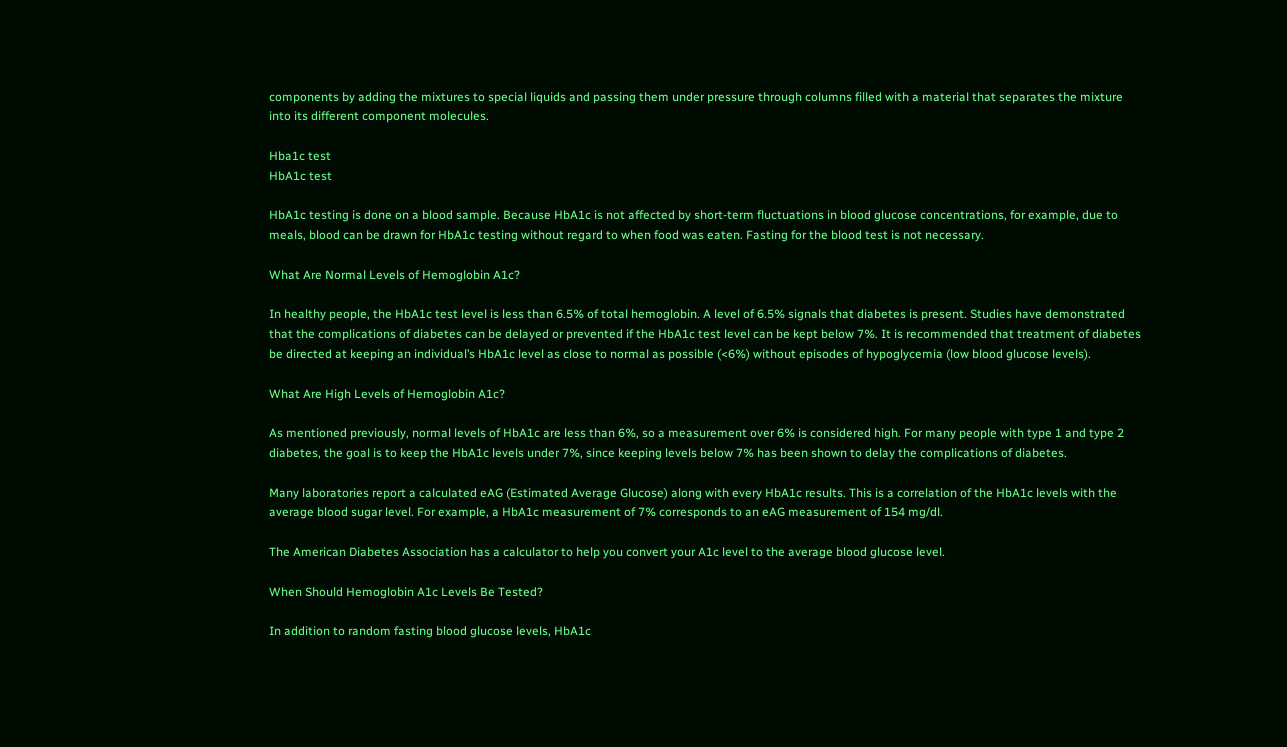components by adding the mixtures to special liquids and passing them under pressure through columns filled with a material that separates the mixture into its different component molecules.

Hba1c test
HbA1c test

HbA1c testing is done on a blood sample. Because HbA1c is not affected by short-term fluctuations in blood glucose concentrations, for example, due to meals, blood can be drawn for HbA1c testing without regard to when food was eaten. Fasting for the blood test is not necessary.

What Are Normal Levels of Hemoglobin A1c?

In healthy people, the HbA1c test level is less than 6.5% of total hemoglobin. A level of 6.5% signals that diabetes is present. Studies have demonstrated that the complications of diabetes can be delayed or prevented if the HbA1c test level can be kept below 7%. It is recommended that treatment of diabetes be directed at keeping an individual’s HbA1c level as close to normal as possible (<6%) without episodes of hypoglycemia (low blood glucose levels).

What Are High Levels of Hemoglobin A1c?

As mentioned previously, normal levels of HbA1c are less than 6%, so a measurement over 6% is considered high. For many people with type 1 and type 2 diabetes, the goal is to keep the HbA1c levels under 7%, since keeping levels below 7% has been shown to delay the complications of diabetes.

Many laboratories report a calculated eAG (Estimated Average Glucose) along with every HbA1c results. This is a correlation of the HbA1c levels with the average blood sugar level. For example, a HbA1c measurement of 7% corresponds to an eAG measurement of 154 mg/dl.

The American Diabetes Association has a calculator to help you convert your A1c level to the average blood glucose level.

When Should Hemoglobin A1c Levels Be Tested?

In addition to random fasting blood glucose levels, HbA1c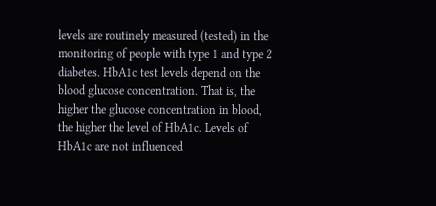levels are routinely measured (tested) in the monitoring of people with type 1 and type 2 diabetes. HbA1c test levels depend on the blood glucose concentration. That is, the higher the glucose concentration in blood, the higher the level of HbA1c. Levels of HbA1c are not influenced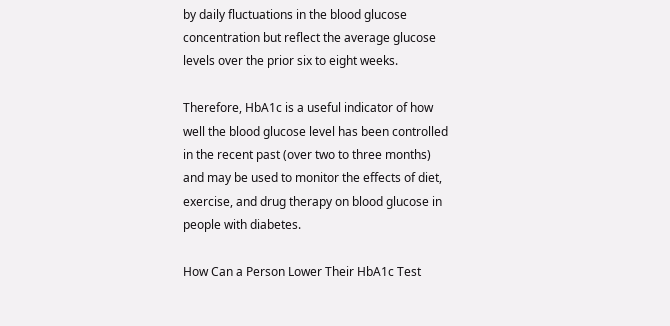by daily fluctuations in the blood glucose concentration but reflect the average glucose levels over the prior six to eight weeks.

Therefore, HbA1c is a useful indicator of how well the blood glucose level has been controlled in the recent past (over two to three months) and may be used to monitor the effects of diet, exercise, and drug therapy on blood glucose in people with diabetes.

How Can a Person Lower Their HbA1c Test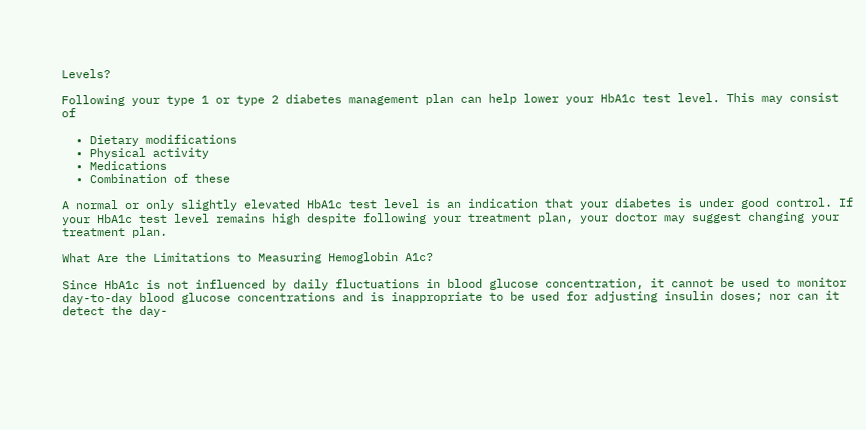Levels?

Following your type 1 or type 2 diabetes management plan can help lower your HbA1c test level. This may consist of

  • Dietary modifications
  • Physical activity
  • Medications
  • Combination of these

A normal or only slightly elevated HbA1c test level is an indication that your diabetes is under good control. If your HbA1c test level remains high despite following your treatment plan, your doctor may suggest changing your treatment plan.

What Are the Limitations to Measuring Hemoglobin A1c?

Since HbA1c is not influenced by daily fluctuations in blood glucose concentration, it cannot be used to monitor day-to-day blood glucose concentrations and is inappropriate to be used for adjusting insulin doses; nor can it detect the day-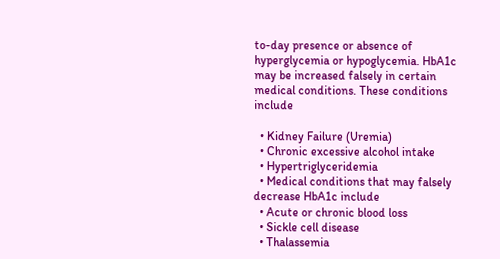to-day presence or absence of hyperglycemia or hypoglycemia. HbA1c may be increased falsely in certain medical conditions. These conditions include

  • Kidney Failure (Uremia)
  • Chronic excessive alcohol intake
  • Hypertriglyceridemia
  • Medical conditions that may falsely decrease HbA1c include
  • Acute or chronic blood loss
  • Sickle cell disease
  • Thalassemia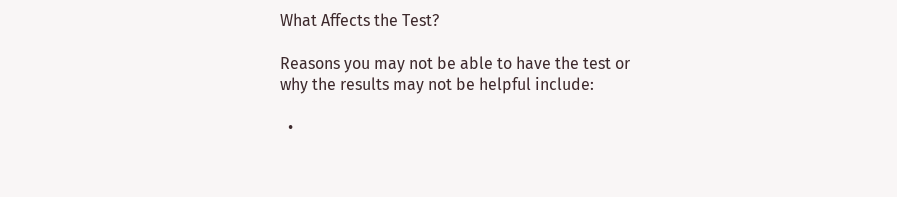What Affects the Test?

Reasons you may not be able to have the test or why the results may not be helpful include:

  •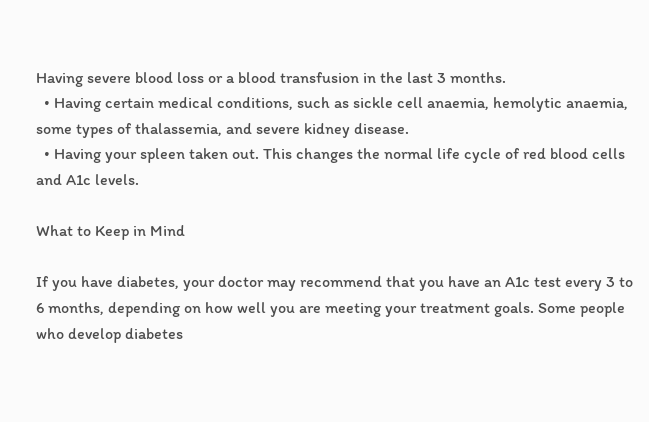Having severe blood loss or a blood transfusion in the last 3 months.
  • Having certain medical conditions, such as sickle cell anaemia, hemolytic anaemia, some types of thalassemia, and severe kidney disease.
  • Having your spleen taken out. This changes the normal life cycle of red blood cells and A1c levels.

What to Keep in Mind

If you have diabetes, your doctor may recommend that you have an A1c test every 3 to 6 months, depending on how well you are meeting your treatment goals. Some people who develop diabetes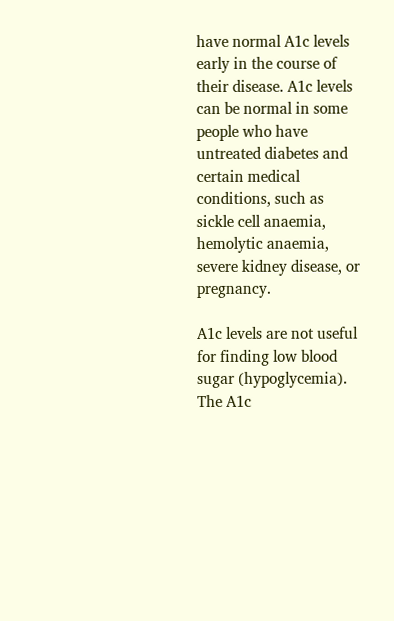have normal A1c levels early in the course of their disease. A1c levels can be normal in some people who have untreated diabetes and certain medical conditions, such as sickle cell anaemia, hemolytic anaemia, severe kidney disease, or pregnancy.

A1c levels are not useful for finding low blood sugar (hypoglycemia). The A1c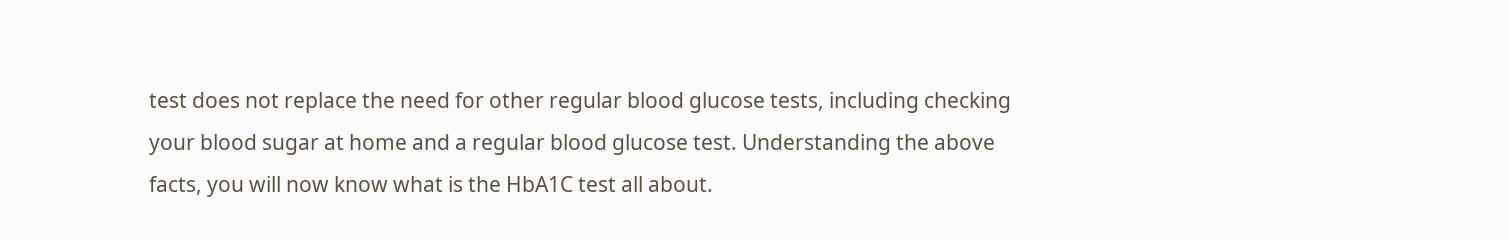test does not replace the need for other regular blood glucose tests, including checking your blood sugar at home and a regular blood glucose test. Understanding the above facts, you will now know what is the HbA1C test all about.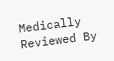Medically Reviewed By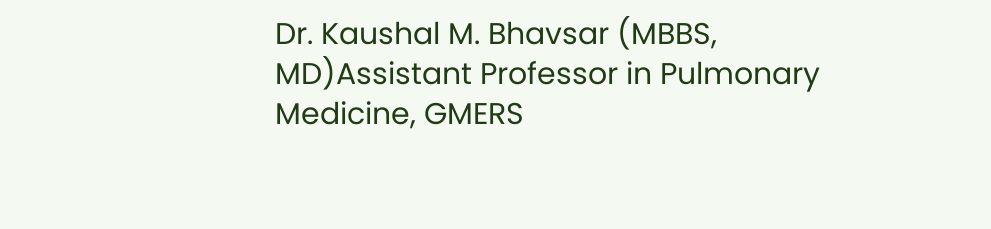Dr. Kaushal M. Bhavsar (MBBS, MD)Assistant Professor in Pulmonary Medicine, GMERS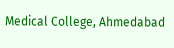Medical College, Ahmedabad